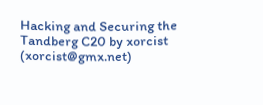Hacking and Securing the Tandberg C20 by xorcist (xorcist@gmx.net)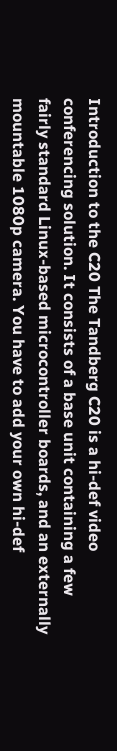Introduction to the C20 The Tandberg C20 is a hi-def video conferencing solution. It consists of a base unit containing a few fairly standard Linux-based microcontroller boards, and an externally mountable 1080p camera. You have to add your own hi-def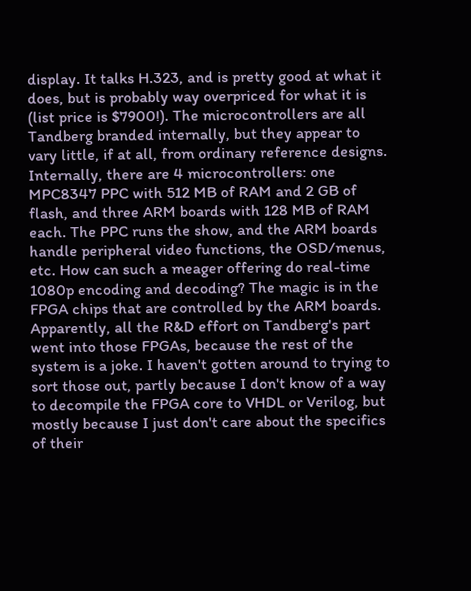display. It talks H.323, and is pretty good at what it does, but is probably way overpriced for what it is (list price is $7900!). The microcontrollers are all Tandberg branded internally, but they appear to vary little, if at all, from ordinary reference designs. Internally, there are 4 microcontrollers: one MPC8347 PPC with 512 MB of RAM and 2 GB of flash, and three ARM boards with 128 MB of RAM each. The PPC runs the show, and the ARM boards handle peripheral video functions, the OSD/menus, etc. How can such a meager offering do real-time 1080p encoding and decoding? The magic is in the FPGA chips that are controlled by the ARM boards. Apparently, all the R&D effort on Tandberg's part went into those FPGAs, because the rest of the system is a joke. I haven't gotten around to trying to sort those out, partly because I don't know of a way to decompile the FPGA core to VHDL or Verilog, but mostly because I just don't care about the specifics of their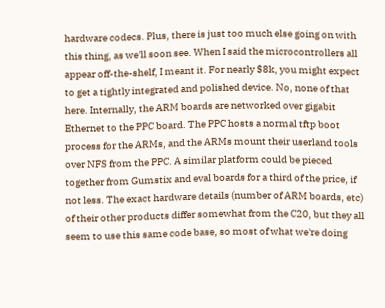hardware codecs. Plus, there is just too much else going on with this thing, as we'll soon see. When I said the microcontrollers all appear off-the-shelf, I meant it. For nearly $8k, you might expect to get a tightly integrated and polished device. No, none of that here. Internally, the ARM boards are networked over gigabit Ethernet to the PPC board. The PPC hosts a normal tftp boot process for the ARMs, and the ARMs mount their userland tools over NFS from the PPC. A similar platform could be pieced together from Gumstix and eval boards for a third of the price, if not less. The exact hardware details (number of ARM boards, etc) of their other products differ somewhat from the C20, but they all seem to use this same code base, so most of what we're doing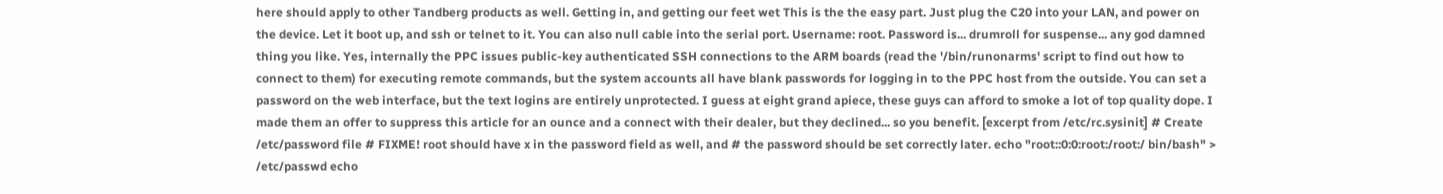here should apply to other Tandberg products as well. Getting in, and getting our feet wet This is the the easy part. Just plug the C20 into your LAN, and power on the device. Let it boot up, and ssh or telnet to it. You can also null cable into the serial port. Username: root. Password is... drumroll for suspense... any god damned thing you like. Yes, internally the PPC issues public-key authenticated SSH connections to the ARM boards (read the '/bin/runonarms' script to find out how to connect to them) for executing remote commands, but the system accounts all have blank passwords for logging in to the PPC host from the outside. You can set a password on the web interface, but the text logins are entirely unprotected. I guess at eight grand apiece, these guys can afford to smoke a lot of top quality dope. I made them an offer to suppress this article for an ounce and a connect with their dealer, but they declined... so you benefit. [excerpt from /etc/rc.sysinit] # Create /etc/password file # FIXME! root should have x in the password field as well, and # the password should be set correctly later. echo "root::0:0:root:/root:/ bin/bash" > /etc/passwd echo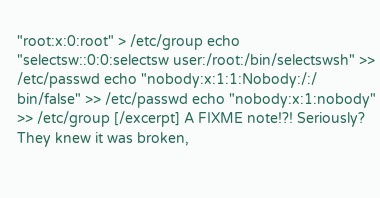"root:x:0:root" > /etc/group echo "selectsw::0:0:selectsw user:/root:/bin/selectswsh" >> /etc/passwd echo "nobody:x:1:1:Nobody:/:/ bin/false" >> /etc/passwd echo "nobody:x:1:nobody" >> /etc/group [/excerpt] A FIXME note!?! Seriously? They knew it was broken,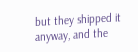but they shipped it anyway, and the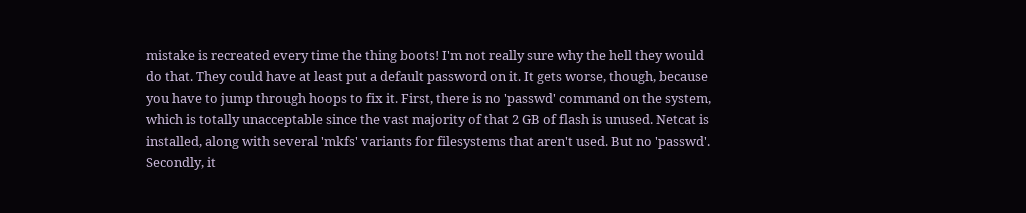mistake is recreated every time the thing boots! I'm not really sure why the hell they would do that. They could have at least put a default password on it. It gets worse, though, because you have to jump through hoops to fix it. First, there is no 'passwd' command on the system, which is totally unacceptable since the vast majority of that 2 GB of flash is unused. Netcat is installed, along with several 'mkfs' variants for filesystems that aren't used. But no 'passwd'. Secondly, it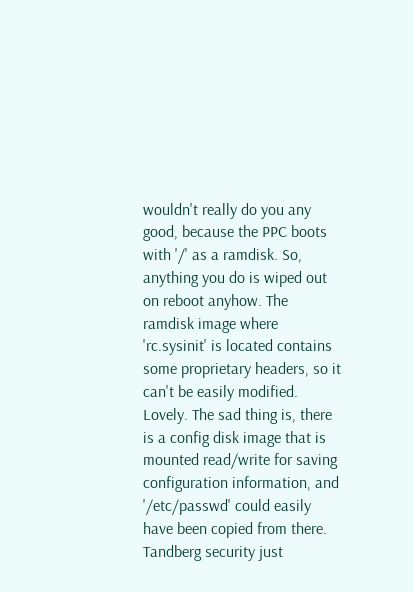wouldn't really do you any good, because the PPC boots with '/' as a ramdisk. So, anything you do is wiped out on reboot anyhow. The ramdisk image where 'rc.sysinit' is located contains some proprietary headers, so it can't be easily modified. Lovely. The sad thing is, there is a config disk image that is mounted read/write for saving configuration information, and '/etc/passwd' could easily have been copied from there. Tandberg security just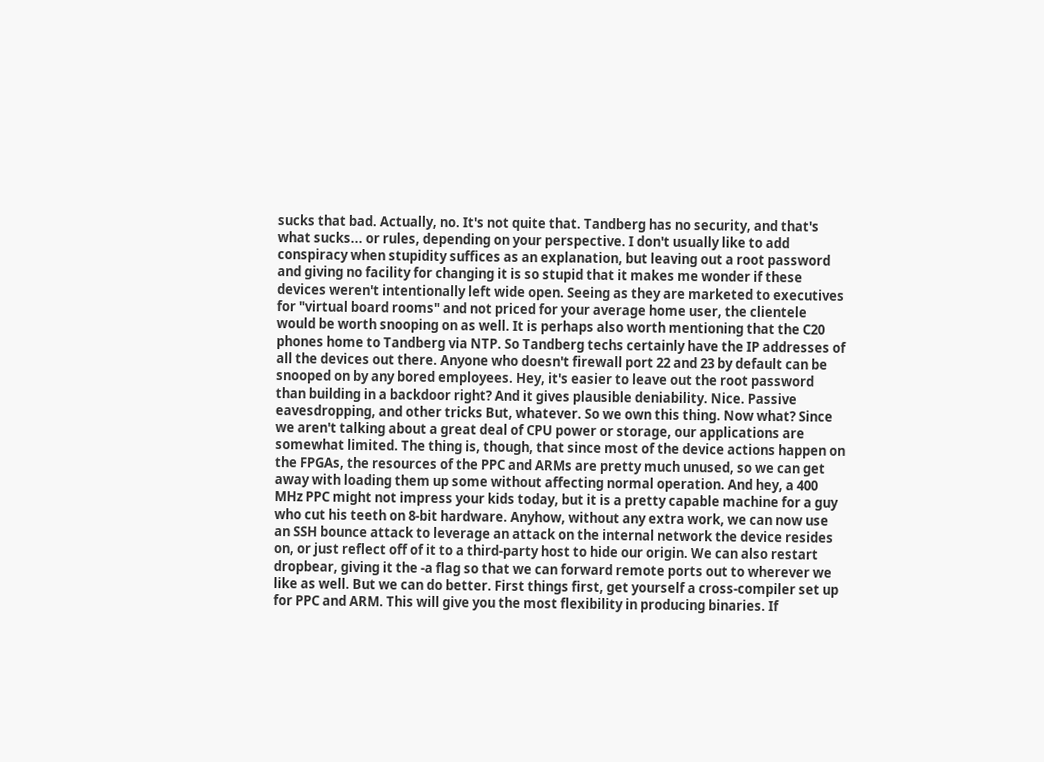sucks that bad. Actually, no. It's not quite that. Tandberg has no security, and that's what sucks... or rules, depending on your perspective. I don't usually like to add conspiracy when stupidity suffices as an explanation, but leaving out a root password and giving no facility for changing it is so stupid that it makes me wonder if these devices weren't intentionally left wide open. Seeing as they are marketed to executives for "virtual board rooms" and not priced for your average home user, the clientele would be worth snooping on as well. It is perhaps also worth mentioning that the C20 phones home to Tandberg via NTP. So Tandberg techs certainly have the IP addresses of all the devices out there. Anyone who doesn't firewall port 22 and 23 by default can be snooped on by any bored employees. Hey, it's easier to leave out the root password than building in a backdoor right? And it gives plausible deniability. Nice. Passive eavesdropping, and other tricks But, whatever. So we own this thing. Now what? Since we aren't talking about a great deal of CPU power or storage, our applications are somewhat limited. The thing is, though, that since most of the device actions happen on the FPGAs, the resources of the PPC and ARMs are pretty much unused, so we can get away with loading them up some without affecting normal operation. And hey, a 400 MHz PPC might not impress your kids today, but it is a pretty capable machine for a guy who cut his teeth on 8-bit hardware. Anyhow, without any extra work, we can now use an SSH bounce attack to leverage an attack on the internal network the device resides on, or just reflect off of it to a third-party host to hide our origin. We can also restart dropbear, giving it the -a flag so that we can forward remote ports out to wherever we like as well. But we can do better. First things first, get yourself a cross-compiler set up for PPC and ARM. This will give you the most flexibility in producing binaries. If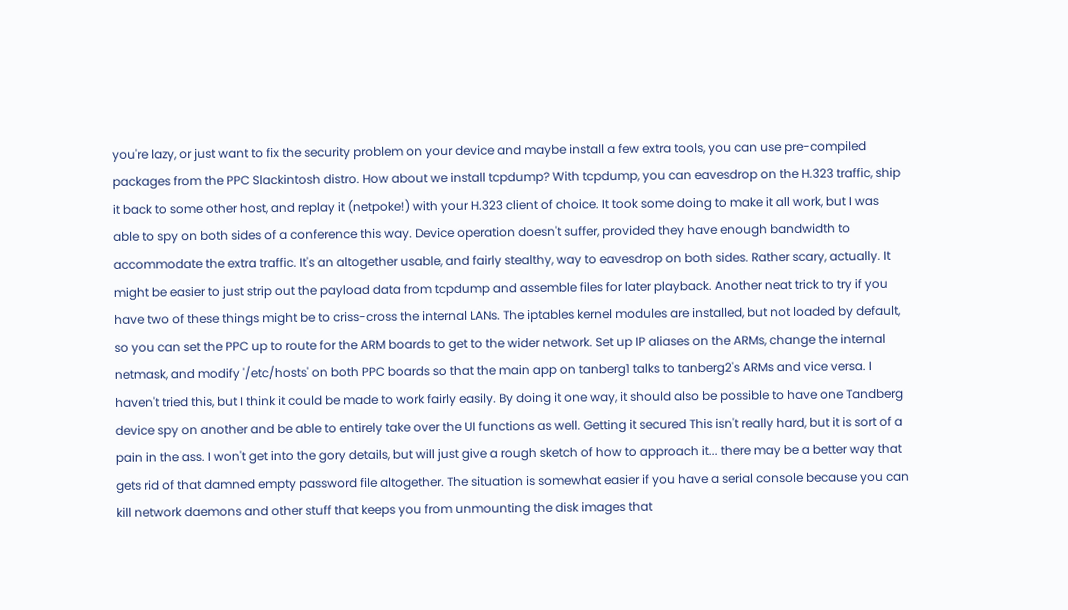you're lazy, or just want to fix the security problem on your device and maybe install a few extra tools, you can use pre-compiled packages from the PPC Slackintosh distro. How about we install tcpdump? With tcpdump, you can eavesdrop on the H.323 traffic, ship it back to some other host, and replay it (netpoke!) with your H.323 client of choice. It took some doing to make it all work, but I was able to spy on both sides of a conference this way. Device operation doesn't suffer, provided they have enough bandwidth to accommodate the extra traffic. It's an altogether usable, and fairly stealthy, way to eavesdrop on both sides. Rather scary, actually. It might be easier to just strip out the payload data from tcpdump and assemble files for later playback. Another neat trick to try if you have two of these things might be to criss-cross the internal LANs. The iptables kernel modules are installed, but not loaded by default, so you can set the PPC up to route for the ARM boards to get to the wider network. Set up IP aliases on the ARMs, change the internal netmask, and modify '/etc/hosts' on both PPC boards so that the main app on tanberg1 talks to tanberg2's ARMs and vice versa. I haven't tried this, but I think it could be made to work fairly easily. By doing it one way, it should also be possible to have one Tandberg device spy on another and be able to entirely take over the UI functions as well. Getting it secured This isn't really hard, but it is sort of a pain in the ass. I won't get into the gory details, but will just give a rough sketch of how to approach it... there may be a better way that gets rid of that damned empty password file altogether. The situation is somewhat easier if you have a serial console because you can kill network daemons and other stuff that keeps you from unmounting the disk images that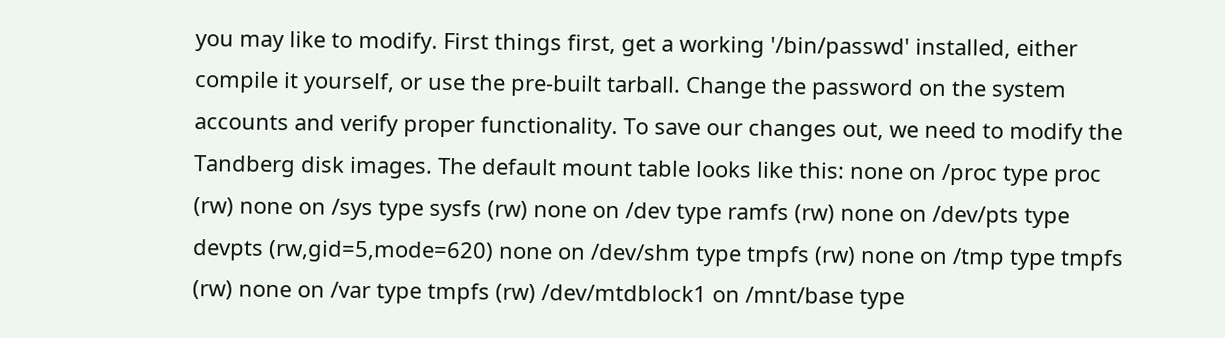you may like to modify. First things first, get a working '/bin/passwd' installed, either compile it yourself, or use the pre-built tarball. Change the password on the system accounts and verify proper functionality. To save our changes out, we need to modify the Tandberg disk images. The default mount table looks like this: none on /proc type proc (rw) none on /sys type sysfs (rw) none on /dev type ramfs (rw) none on /dev/pts type devpts (rw,gid=5,mode=620) none on /dev/shm type tmpfs (rw) none on /tmp type tmpfs (rw) none on /var type tmpfs (rw) /dev/mtdblock1 on /mnt/base type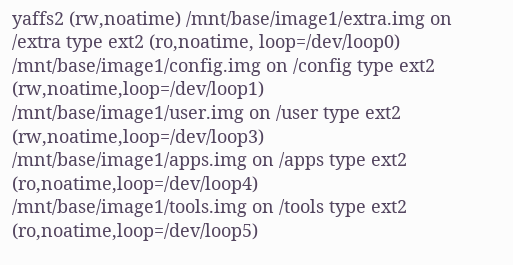yaffs2 (rw,noatime) /mnt/base/image1/extra.img on /extra type ext2 (ro,noatime, loop=/dev/loop0) /mnt/base/image1/config.img on /config type ext2 (rw,noatime,loop=/dev/loop1) /mnt/base/image1/user.img on /user type ext2 (rw,noatime,loop=/dev/loop3) /mnt/base/image1/apps.img on /apps type ext2 (ro,noatime,loop=/dev/loop4) /mnt/base/image1/tools.img on /tools type ext2 (ro,noatime,loop=/dev/loop5)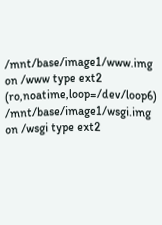/mnt/base/image1/www.img on /www type ext2 (ro,noatime,loop=/dev/loop6) /mnt/base/image1/wsgi.img on /wsgi type ext2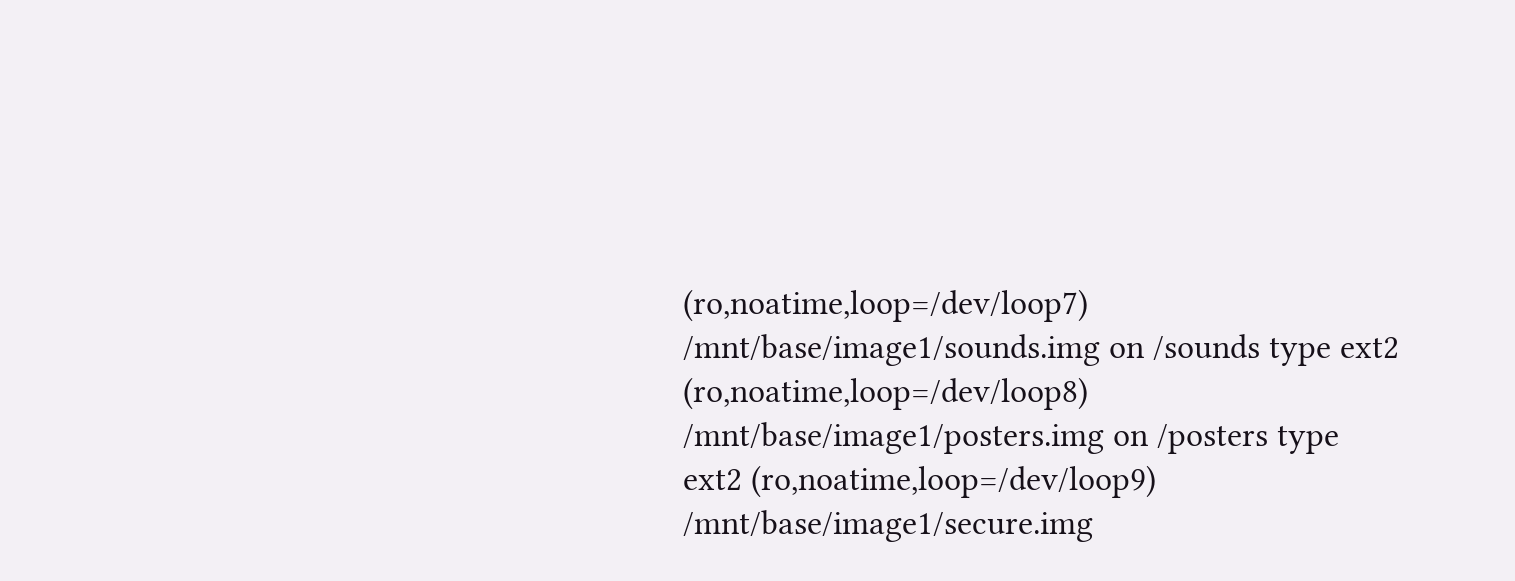(ro,noatime,loop=/dev/loop7) /mnt/base/image1/sounds.img on /sounds type ext2 (ro,noatime,loop=/dev/loop8) /mnt/base/image1/posters.img on /posters type ext2 (ro,noatime,loop=/dev/loop9) /mnt/base/image1/secure.img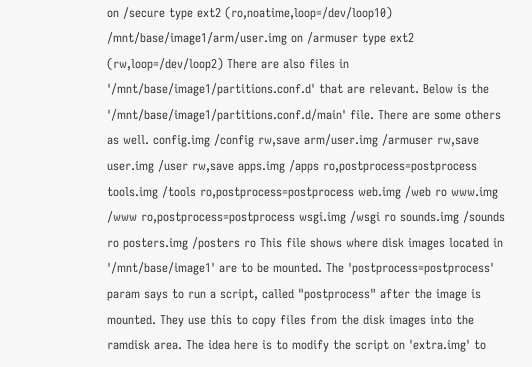on /secure type ext2 (ro,noatime,loop=/dev/loop10) /mnt/base/image1/arm/user.img on /armuser type ext2 (rw,loop=/dev/loop2) There are also files in '/mnt/base/image1/partitions.conf.d' that are relevant. Below is the '/mnt/base/image1/partitions.conf.d/main' file. There are some others as well. config.img /config rw,save arm/user.img /armuser rw,save user.img /user rw,save apps.img /apps ro,postprocess=postprocess tools.img /tools ro,postprocess=postprocess web.img /web ro www.img /www ro,postprocess=postprocess wsgi.img /wsgi ro sounds.img /sounds ro posters.img /posters ro This file shows where disk images located in '/mnt/base/image1' are to be mounted. The 'postprocess=postprocess' param says to run a script, called "postprocess" after the image is mounted. They use this to copy files from the disk images into the ramdisk area. The idea here is to modify the script on 'extra.img' to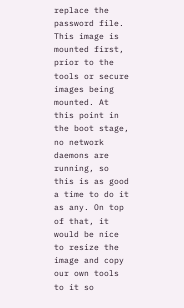replace the password file. This image is mounted first, prior to the tools or secure images being mounted. At this point in the boot stage, no network daemons are running, so this is as good a time to do it as any. On top of that, it would be nice to resize the image and copy our own tools to it so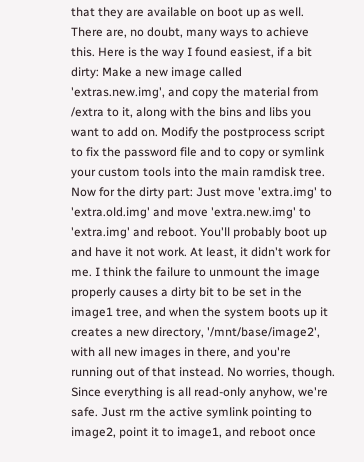that they are available on boot up as well. There are, no doubt, many ways to achieve this. Here is the way I found easiest, if a bit dirty: Make a new image called 'extras.new.img', and copy the material from /extra to it, along with the bins and libs you want to add on. Modify the postprocess script to fix the password file and to copy or symlink your custom tools into the main ramdisk tree. Now for the dirty part: Just move 'extra.img' to 'extra.old.img' and move 'extra.new.img' to 'extra.img' and reboot. You'll probably boot up and have it not work. At least, it didn't work for me. I think the failure to unmount the image properly causes a dirty bit to be set in the image1 tree, and when the system boots up it creates a new directory, '/mnt/base/image2', with all new images in there, and you're running out of that instead. No worries, though. Since everything is all read-only anyhow, we're safe. Just rm the active symlink pointing to image2, point it to image1, and reboot once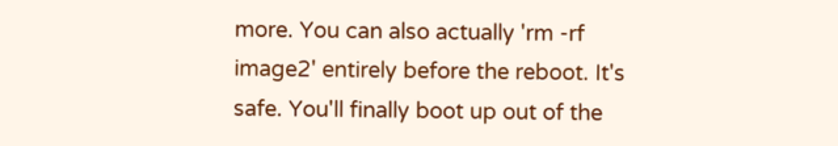more. You can also actually 'rm -rf image2' entirely before the reboot. It's safe. You'll finally boot up out of the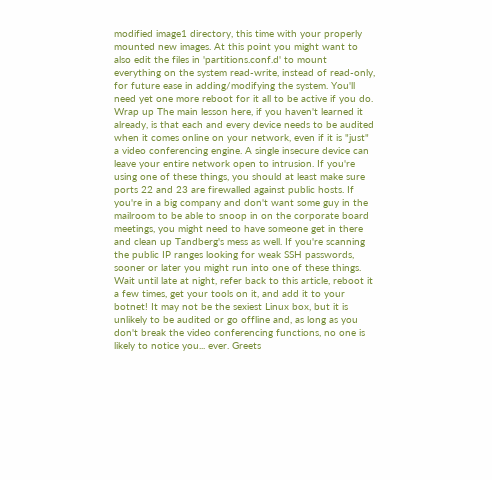modified image1 directory, this time with your properly mounted new images. At this point you might want to also edit the files in 'partitions.conf.d' to mount everything on the system read-write, instead of read-only, for future ease in adding/modifying the system. You'll need yet one more reboot for it all to be active if you do. Wrap up The main lesson here, if you haven't learned it already, is that each and every device needs to be audited when it comes online on your network, even if it is "just" a video conferencing engine. A single insecure device can leave your entire network open to intrusion. If you're using one of these things, you should at least make sure ports 22 and 23 are firewalled against public hosts. If you're in a big company and don't want some guy in the mailroom to be able to snoop in on the corporate board meetings, you might need to have someone get in there and clean up Tandberg's mess as well. If you're scanning the public IP ranges looking for weak SSH passwords, sooner or later you might run into one of these things. Wait until late at night, refer back to this article, reboot it a few times, get your tools on it, and add it to your botnet! It may not be the sexiest Linux box, but it is unlikely to be audited or go offline and, as long as you don't break the video conferencing functions, no one is likely to notice you... ever. Greets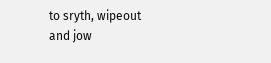to sryth, wipeout and jow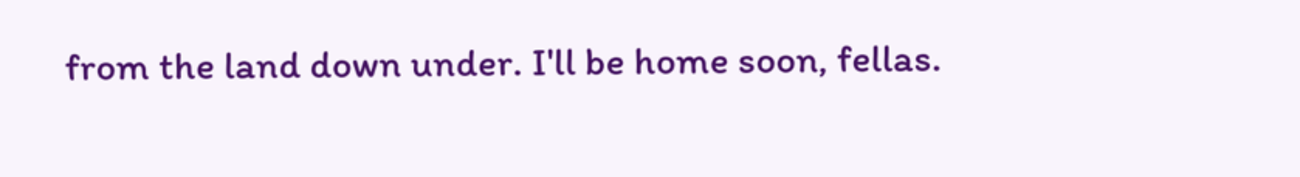from the land down under. I'll be home soon, fellas.